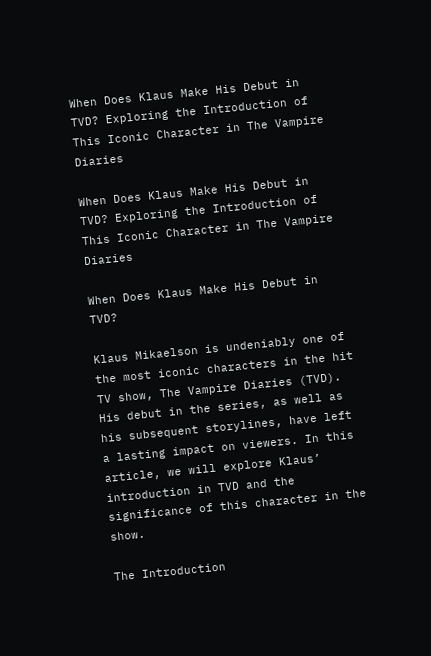When Does Klaus Make His Debut in TVD? Exploring the Introduction of This Iconic Character in The Vampire Diaries

When Does Klaus Make His Debut in TVD? Exploring the Introduction of This Iconic Character in The Vampire Diaries

When Does Klaus Make His Debut in TVD?

Klaus Mikaelson is undeniably one of the most iconic characters in the hit TV show, The Vampire Diaries (TVD). His debut in the series, as well as his subsequent storylines, have left a lasting impact on viewers. In this article, we will explore Klaus’ introduction in TVD and the significance of this character in the show.

The Introduction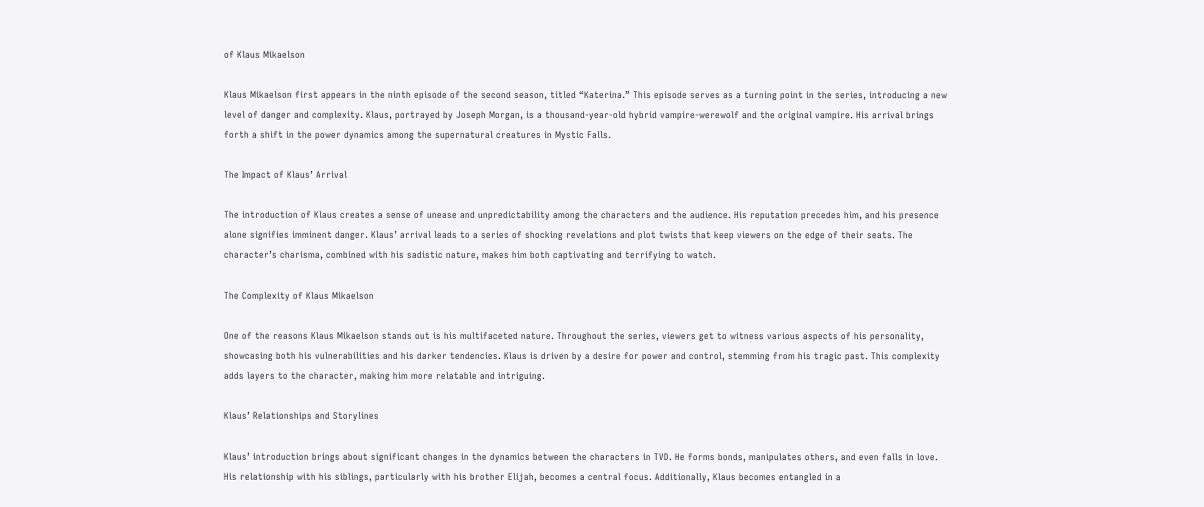of Klaus Mikaelson

Klaus Mikaelson first appears in the ninth episode of the second season, titled “Katerina.” This episode serves as a turning point in the series, introducing a new level of danger and complexity. Klaus, portrayed by Joseph Morgan, is a thousand-year-old hybrid vampire-werewolf and the original vampire. His arrival brings forth a shift in the power dynamics among the supernatural creatures in Mystic Falls.

The Impact of Klaus’ Arrival

The introduction of Klaus creates a sense of unease and unpredictability among the characters and the audience. His reputation precedes him, and his presence alone signifies imminent danger. Klaus’ arrival leads to a series of shocking revelations and plot twists that keep viewers on the edge of their seats. The character’s charisma, combined with his sadistic nature, makes him both captivating and terrifying to watch.

The Complexity of Klaus Mikaelson

One of the reasons Klaus Mikaelson stands out is his multifaceted nature. Throughout the series, viewers get to witness various aspects of his personality, showcasing both his vulnerabilities and his darker tendencies. Klaus is driven by a desire for power and control, stemming from his tragic past. This complexity adds layers to the character, making him more relatable and intriguing.

Klaus’ Relationships and Storylines

Klaus’ introduction brings about significant changes in the dynamics between the characters in TVD. He forms bonds, manipulates others, and even falls in love. His relationship with his siblings, particularly with his brother Elijah, becomes a central focus. Additionally, Klaus becomes entangled in a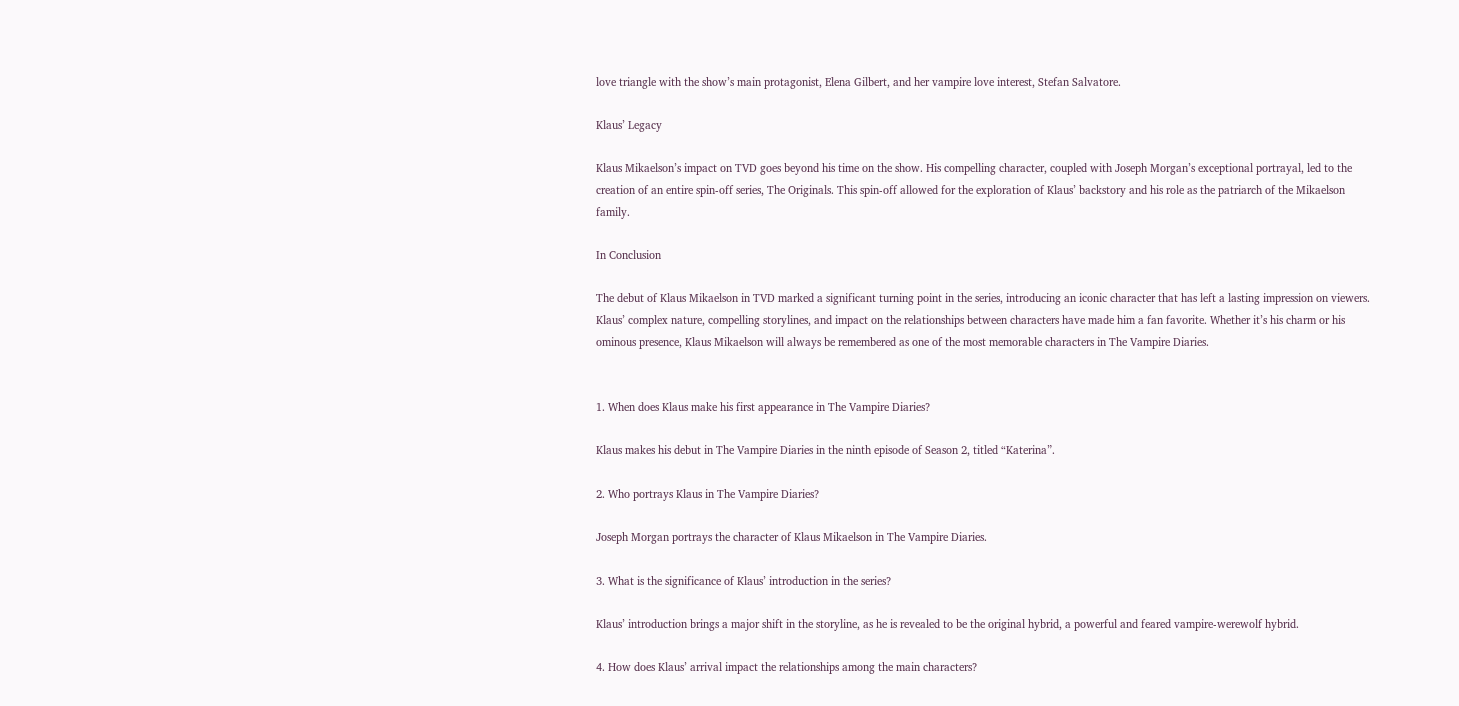love triangle with the show’s main protagonist, Elena Gilbert, and her vampire love interest, Stefan Salvatore.

Klaus’ Legacy

Klaus Mikaelson’s impact on TVD goes beyond his time on the show. His compelling character, coupled with Joseph Morgan’s exceptional portrayal, led to the creation of an entire spin-off series, The Originals. This spin-off allowed for the exploration of Klaus’ backstory and his role as the patriarch of the Mikaelson family.

In Conclusion

The debut of Klaus Mikaelson in TVD marked a significant turning point in the series, introducing an iconic character that has left a lasting impression on viewers. Klaus’ complex nature, compelling storylines, and impact on the relationships between characters have made him a fan favorite. Whether it’s his charm or his ominous presence, Klaus Mikaelson will always be remembered as one of the most memorable characters in The Vampire Diaries.


1. When does Klaus make his first appearance in The Vampire Diaries?

Klaus makes his debut in The Vampire Diaries in the ninth episode of Season 2, titled “Katerina”.

2. Who portrays Klaus in The Vampire Diaries?

Joseph Morgan portrays the character of Klaus Mikaelson in The Vampire Diaries.

3. What is the significance of Klaus’ introduction in the series?

Klaus’ introduction brings a major shift in the storyline, as he is revealed to be the original hybrid, a powerful and feared vampire-werewolf hybrid.

4. How does Klaus’ arrival impact the relationships among the main characters?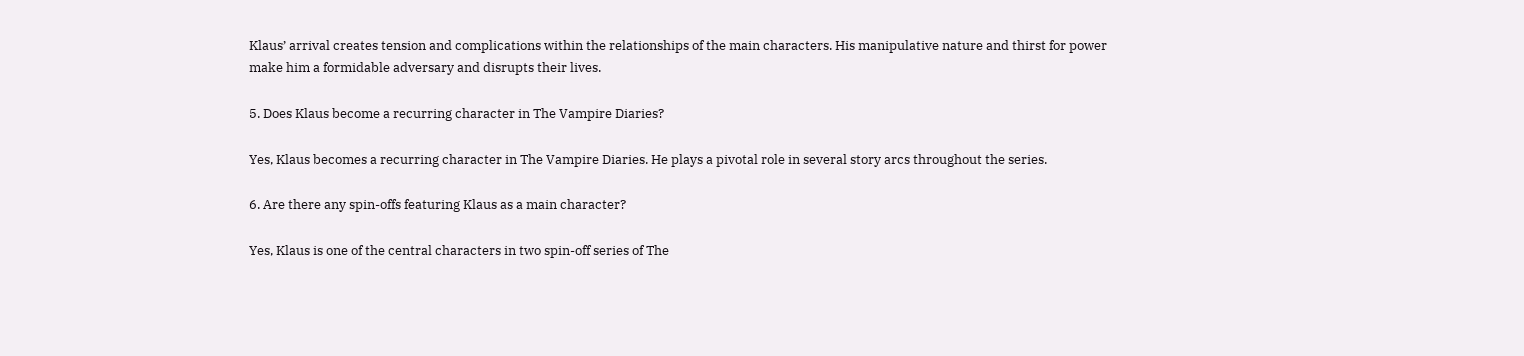Klaus’ arrival creates tension and complications within the relationships of the main characters. His manipulative nature and thirst for power make him a formidable adversary and disrupts their lives.

5. Does Klaus become a recurring character in The Vampire Diaries?

Yes, Klaus becomes a recurring character in The Vampire Diaries. He plays a pivotal role in several story arcs throughout the series.

6. Are there any spin-offs featuring Klaus as a main character?

Yes, Klaus is one of the central characters in two spin-off series of The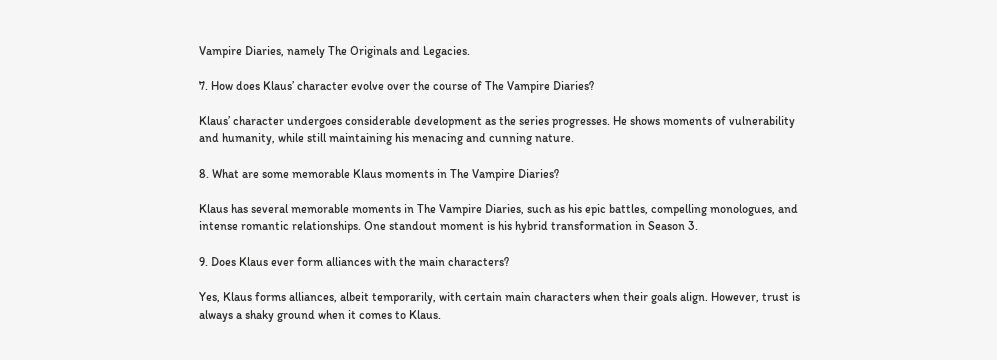Vampire Diaries, namely The Originals and Legacies.

7. How does Klaus’ character evolve over the course of The Vampire Diaries?

Klaus’ character undergoes considerable development as the series progresses. He shows moments of vulnerability and humanity, while still maintaining his menacing and cunning nature.

8. What are some memorable Klaus moments in The Vampire Diaries?

Klaus has several memorable moments in The Vampire Diaries, such as his epic battles, compelling monologues, and intense romantic relationships. One standout moment is his hybrid transformation in Season 3.

9. Does Klaus ever form alliances with the main characters?

Yes, Klaus forms alliances, albeit temporarily, with certain main characters when their goals align. However, trust is always a shaky ground when it comes to Klaus.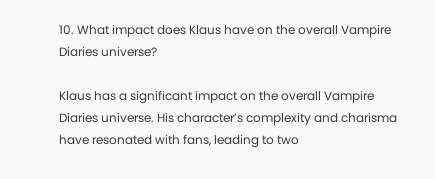10. What impact does Klaus have on the overall Vampire Diaries universe?

Klaus has a significant impact on the overall Vampire Diaries universe. His character’s complexity and charisma have resonated with fans, leading to two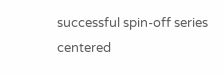successful spin-off series centered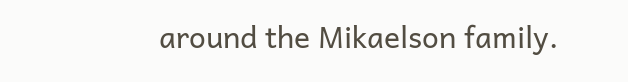around the Mikaelson family.